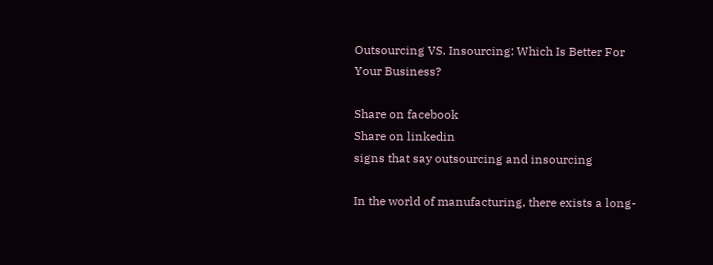Outsourcing VS. Insourcing: Which Is Better For Your Business?

Share on facebook
Share on linkedin
signs that say outsourcing and insourcing

In the world of manufacturing, there exists a long-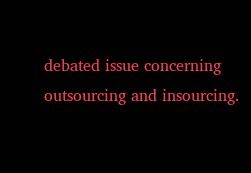debated issue concerning outsourcing and insourcing.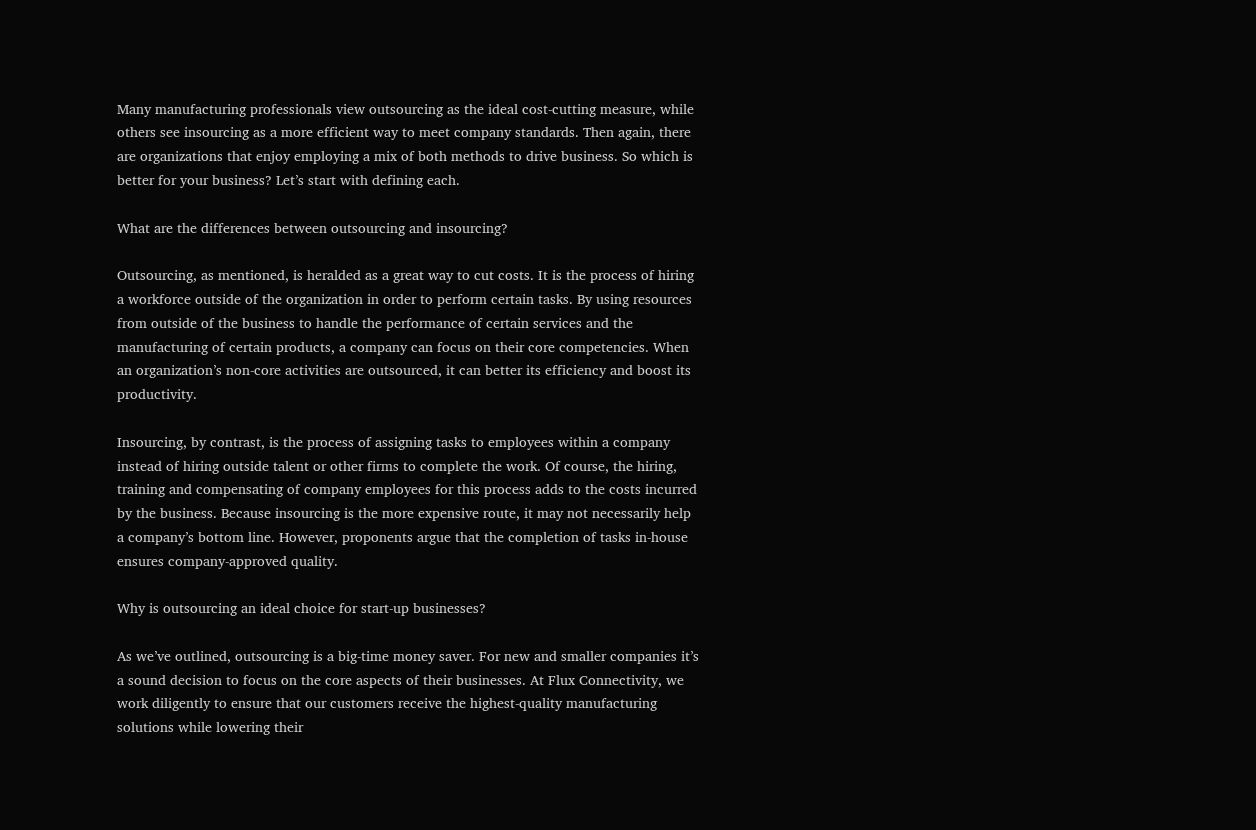Many manufacturing professionals view outsourcing as the ideal cost-cutting measure, while others see insourcing as a more efficient way to meet company standards. Then again, there are organizations that enjoy employing a mix of both methods to drive business. So which is better for your business? Let’s start with defining each.

What are the differences between outsourcing and insourcing?

Outsourcing, as mentioned, is heralded as a great way to cut costs. It is the process of hiring a workforce outside of the organization in order to perform certain tasks. By using resources from outside of the business to handle the performance of certain services and the manufacturing of certain products, a company can focus on their core competencies. When an organization’s non-core activities are outsourced, it can better its efficiency and boost its productivity.

Insourcing, by contrast, is the process of assigning tasks to employees within a company instead of hiring outside talent or other firms to complete the work. Of course, the hiring, training and compensating of company employees for this process adds to the costs incurred by the business. Because insourcing is the more expensive route, it may not necessarily help a company’s bottom line. However, proponents argue that the completion of tasks in-house ensures company-approved quality.

Why is outsourcing an ideal choice for start-up businesses?

As we’ve outlined, outsourcing is a big-time money saver. For new and smaller companies it’s a sound decision to focus on the core aspects of their businesses. At Flux Connectivity, we work diligently to ensure that our customers receive the highest-quality manufacturing solutions while lowering their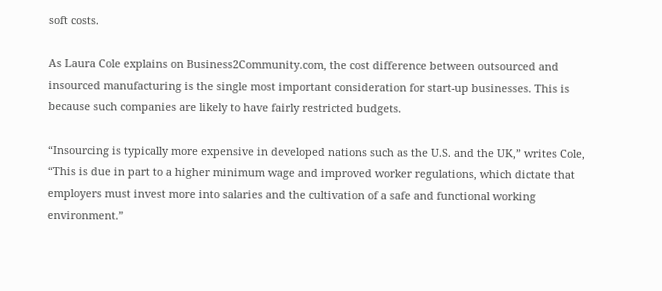soft costs.

As Laura Cole explains on Business2Community.com, the cost difference between outsourced and insourced manufacturing is the single most important consideration for start-up businesses. This is because such companies are likely to have fairly restricted budgets.

“Insourcing is typically more expensive in developed nations such as the U.S. and the UK,” writes Cole, “This is due in part to a higher minimum wage and improved worker regulations, which dictate that employers must invest more into salaries and the cultivation of a safe and functional working environment.”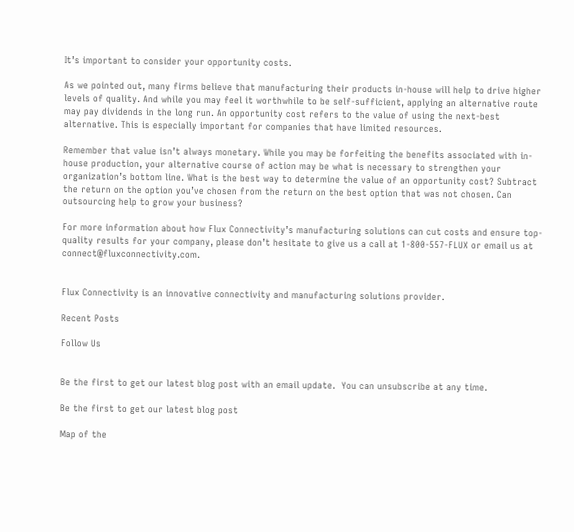It’s important to consider your opportunity costs.

As we pointed out, many firms believe that manufacturing their products in-house will help to drive higher levels of quality. And while you may feel it worthwhile to be self-sufficient, applying an alternative route may pay dividends in the long run. An opportunity cost refers to the value of using the next-best alternative. This is especially important for companies that have limited resources.

Remember that value isn’t always monetary. While you may be forfeiting the benefits associated with in-house production, your alternative course of action may be what is necessary to strengthen your organization’s bottom line. What is the best way to determine the value of an opportunity cost? Subtract the return on the option you’ve chosen from the return on the best option that was not chosen. Can outsourcing help to grow your business?

For more information about how Flux Connectivity’s manufacturing solutions can cut costs and ensure top-quality results for your company, please don’t hesitate to give us a call at 1-800-557-FLUX or email us at connect@fluxconnectivity.com.


Flux Connectivity is an innovative connectivity and manufacturing solutions provider.

Recent Posts

Follow Us


Be the first to get our latest blog post with an email update.  You can unsubscribe at any time.

Be the first to get our latest blog post

Map of the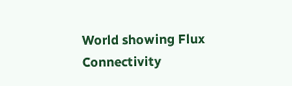World showing Flux Connectivity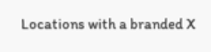Locations with a branded X